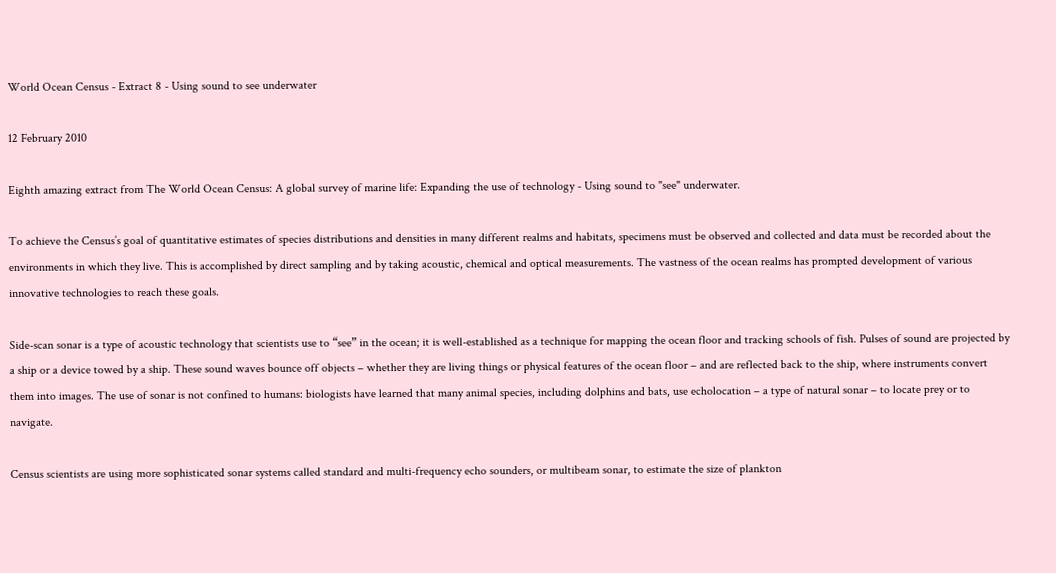World Ocean Census - Extract 8 - Using sound to see underwater

12 February 2010

Eighth amazing extract from The World Ocean Census: A global survey of marine life: Expanding the use of technology - Using sound to "see" underwater.

To achieve the Census’s goal of quantitative estimates of species distributions and densities in many different realms and habitats, specimens must be observed and collected and data must be recorded about the environments in which they live. This is accomplished by direct sampling and by taking acoustic, chemical and optical measurements. The vastness of the ocean realms has prompted development of various innovative technologies to reach these goals.

Side-scan sonar is a type of acoustic technology that scientists use to “see” in the ocean; it is well-established as a technique for mapping the ocean floor and tracking schools of fish. Pulses of sound are projected by a ship or a device towed by a ship. These sound waves bounce off objects – whether they are living things or physical features of the ocean floor – and are reflected back to the ship, where instruments convert them into images. The use of sonar is not confined to humans: biologists have learned that many animal species, including dolphins and bats, use echolocation – a type of natural sonar – to locate prey or to navigate.

Census scientists are using more sophisticated sonar systems called standard and multi-frequency echo sounders, or multibeam sonar, to estimate the size of plankton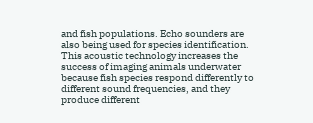and fish populations. Echo sounders are also being used for species identification. This acoustic technology increases the success of imaging animals underwater because fish species respond differently to different sound frequencies, and they produce different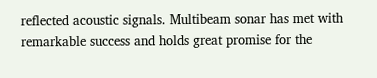reflected acoustic signals. Multibeam sonar has met with remarkable success and holds great promise for the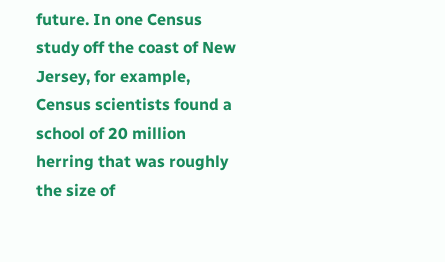future. In one Census study off the coast of New Jersey, for example, Census scientists found a school of 20 million herring that was roughly the size of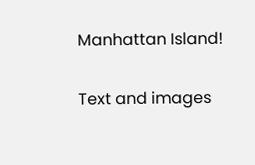Manhattan Island!

Text and images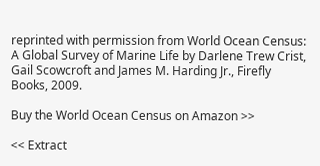reprinted with permission from World Ocean Census: A Global Survey of Marine Life by Darlene Trew Crist, Gail Scowcroft and James M. Harding Jr., Firefly Books, 2009.

Buy the World Ocean Census on Amazon >>

<< Extract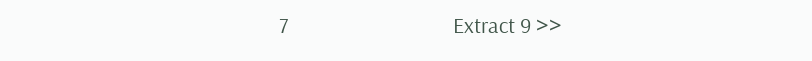7                                 Extract 9 >>